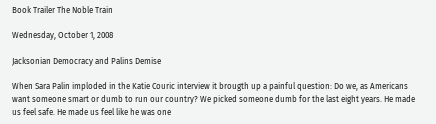Book Trailer The Noble Train

Wednesday, October 1, 2008

Jacksonian Democracy and Palins Demise

When Sara Palin imploded in the Katie Couric interview it brougth up a painful question: Do we, as Americans want someone smart or dumb to run our country? We picked someone dumb for the last eight years. He made us feel safe. He made us feel like he was one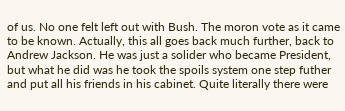of us. No one felt left out with Bush. The moron vote as it came to be known. Actually, this all goes back much further, back to Andrew Jackson. He was just a solider who became President, but what he did was he took the spoils system one step futher and put all his friends in his cabinet. Quite literally there were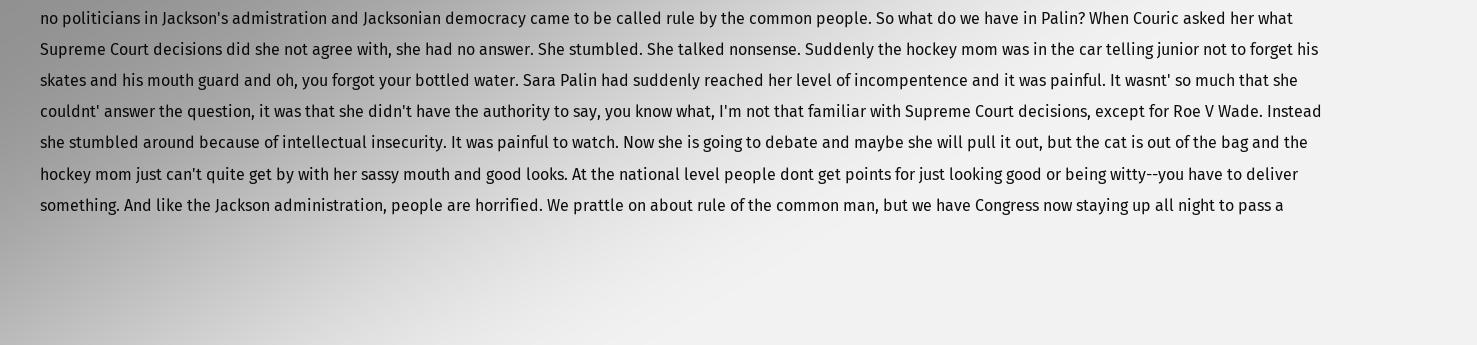no politicians in Jackson's admistration and Jacksonian democracy came to be called rule by the common people. So what do we have in Palin? When Couric asked her what Supreme Court decisions did she not agree with, she had no answer. She stumbled. She talked nonsense. Suddenly the hockey mom was in the car telling junior not to forget his skates and his mouth guard and oh, you forgot your bottled water. Sara Palin had suddenly reached her level of incompentence and it was painful. It wasnt' so much that she couldnt' answer the question, it was that she didn't have the authority to say, you know what, I'm not that familiar with Supreme Court decisions, except for Roe V Wade. Instead she stumbled around because of intellectual insecurity. It was painful to watch. Now she is going to debate and maybe she will pull it out, but the cat is out of the bag and the hockey mom just can't quite get by with her sassy mouth and good looks. At the national level people dont get points for just looking good or being witty--you have to deliver something. And like the Jackson administration, people are horrified. We prattle on about rule of the common man, but we have Congress now staying up all night to pass a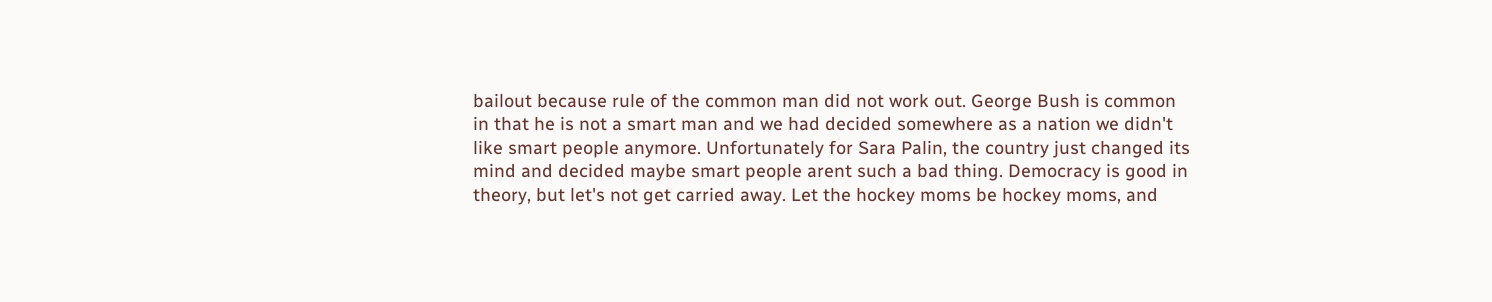bailout because rule of the common man did not work out. George Bush is common in that he is not a smart man and we had decided somewhere as a nation we didn't like smart people anymore. Unfortunately for Sara Palin, the country just changed its mind and decided maybe smart people arent such a bad thing. Democracy is good in theory, but let's not get carried away. Let the hockey moms be hockey moms, and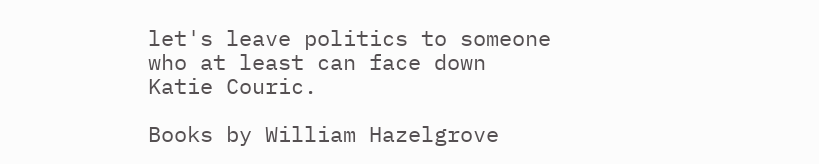let's leave politics to someone who at least can face down Katie Couric.

Books by William Hazelgrove